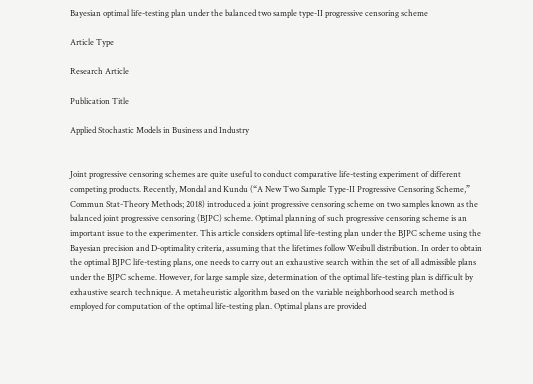Bayesian optimal life-testing plan under the balanced two sample type-II progressive censoring scheme

Article Type

Research Article

Publication Title

Applied Stochastic Models in Business and Industry


Joint progressive censoring schemes are quite useful to conduct comparative life-testing experiment of different competing products. Recently, Mondal and Kundu (“A New Two Sample Type-II Progressive Censoring Scheme,” Commun Stat-Theory Methods; 2018) introduced a joint progressive censoring scheme on two samples known as the balanced joint progressive censoring (BJPC) scheme. Optimal planning of such progressive censoring scheme is an important issue to the experimenter. This article considers optimal life-testing plan under the BJPC scheme using the Bayesian precision and D-optimality criteria, assuming that the lifetimes follow Weibull distribution. In order to obtain the optimal BJPC life-testing plans, one needs to carry out an exhaustive search within the set of all admissible plans under the BJPC scheme. However, for large sample size, determination of the optimal life-testing plan is difficult by exhaustive search technique. A metaheuristic algorithm based on the variable neighborhood search method is employed for computation of the optimal life-testing plan. Optimal plans are provided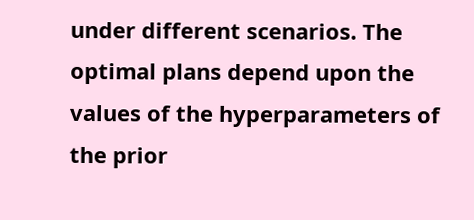under different scenarios. The optimal plans depend upon the values of the hyperparameters of the prior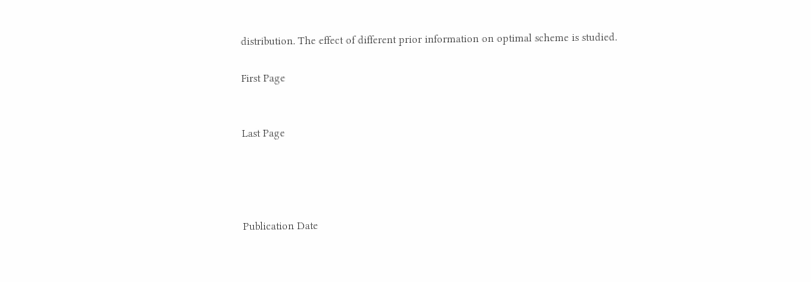distribution. The effect of different prior information on optimal scheme is studied.

First Page


Last Page




Publication Date